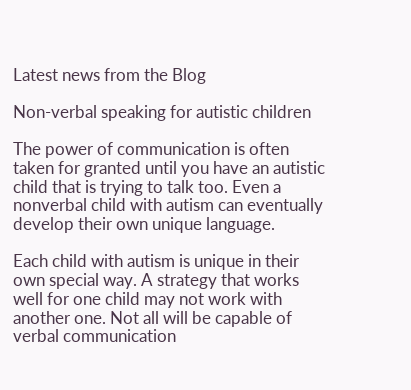Latest news from the Blog

Non-verbal speaking for autistic children

The power of communication is often taken for granted until you have an autistic child that is trying to talk too. Even a nonverbal child with autism can eventually develop their own unique language.

Each child with autism is unique in their own special way. A strategy that works well for one child may not work with another one. Not all will be capable of verbal communication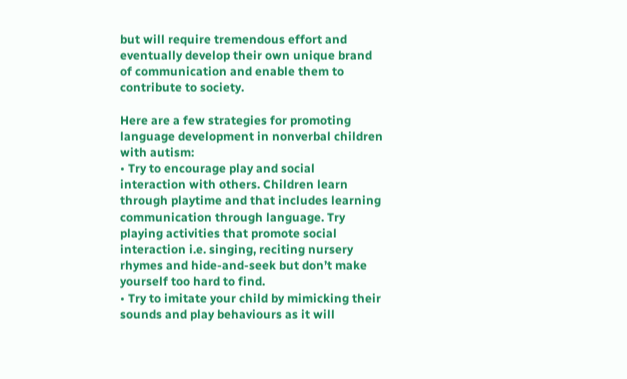but will require tremendous effort and eventually develop their own unique brand of communication and enable them to contribute to society.

Here are a few strategies for promoting language development in nonverbal children with autism:
• Try to encourage play and social interaction with others. Children learn through playtime and that includes learning communication through language. Try playing activities that promote social interaction i.e. singing, reciting nursery rhymes and hide-and-seek but don’t make yourself too hard to find.
• Try to imitate your child by mimicking their sounds and play behaviours as it will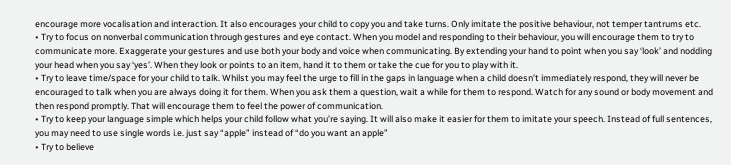encourage more vocalisation and interaction. It also encourages your child to copy you and take turns. Only imitate the positive behaviour, not temper tantrums etc.
• Try to focus on nonverbal communication through gestures and eye contact. When you model and responding to their behaviour, you will encourage them to try to communicate more. Exaggerate your gestures and use both your body and voice when communicating. By extending your hand to point when you say ‘look’ and nodding your head when you say ‘yes’. When they look or points to an item, hand it to them or take the cue for you to play with it.
• Try to leave time/space for your child to talk. Whilst you may feel the urge to fill in the gaps in language when a child doesn’t immediately respond, they will never be encouraged to talk when you are always doing it for them. When you ask them a question, wait a while for them to respond. Watch for any sound or body movement and then respond promptly. That will encourage them to feel the power of communication.
• Try to keep your language simple which helps your child follow what you’re saying. It will also make it easier for them to imitate your speech. Instead of full sentences, you may need to use single words i.e. just say “apple” instead of “do you want an apple”
• Try to believe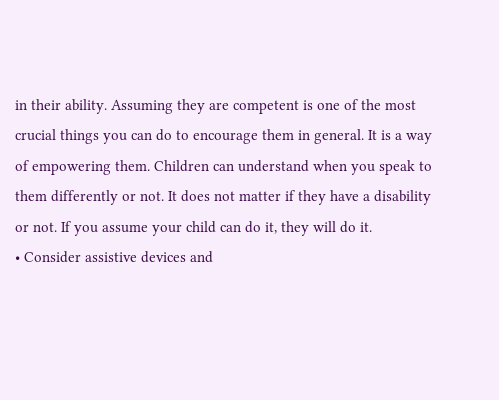in their ability. Assuming they are competent is one of the most crucial things you can do to encourage them in general. It is a way of empowering them. Children can understand when you speak to them differently or not. It does not matter if they have a disability or not. If you assume your child can do it, they will do it.
• Consider assistive devices and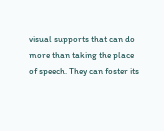visual supports that can do more than taking the place of speech. They can foster its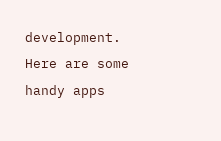development. Here are some handy apps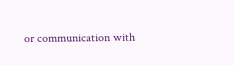or communication with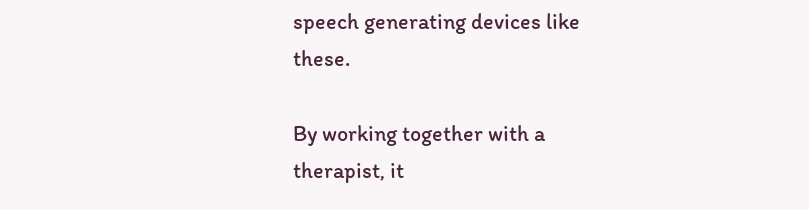speech generating devices like these.

By working together with a therapist, it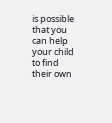is possible that you can help your child to find their own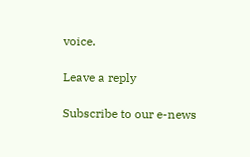voice.

Leave a reply

Subscribe to our e-news